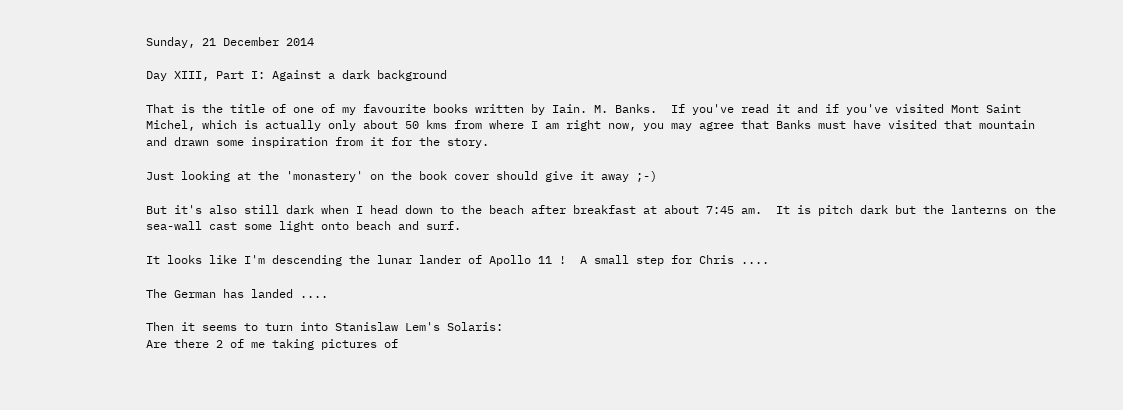Sunday, 21 December 2014

Day XIII, Part I: Against a dark background

That is the title of one of my favourite books written by Iain. M. Banks.  If you've read it and if you've visited Mont Saint Michel, which is actually only about 50 kms from where I am right now, you may agree that Banks must have visited that mountain and drawn some inspiration from it for the story.

Just looking at the 'monastery' on the book cover should give it away ;-)

But it's also still dark when I head down to the beach after breakfast at about 7:45 am.  It is pitch dark but the lanterns on the sea-wall cast some light onto beach and surf.

It looks like I'm descending the lunar lander of Apollo 11 !  A small step for Chris ....

The German has landed ....

Then it seems to turn into Stanislaw Lem's Solaris:
Are there 2 of me taking pictures of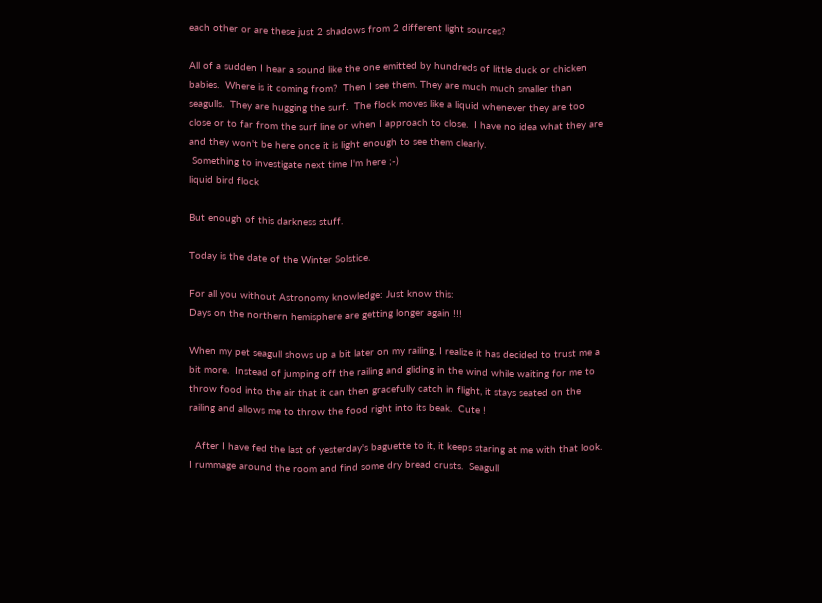each other or are these just 2 shadows from 2 different light sources?

All of a sudden I hear a sound like the one emitted by hundreds of little duck or chicken babies.  Where is it coming from?  Then I see them. They are much much smaller than seagulls.  They are hugging the surf.  The flock moves like a liquid whenever they are too close or to far from the surf line or when I approach to close.  I have no idea what they are and they won't be here once it is light enough to see them clearly.
 Something to investigate next time I'm here ;-)
liquid bird flock

But enough of this darkness stuff.

Today is the date of the Winter Solstice.

For all you without Astronomy knowledge: Just know this:
Days on the northern hemisphere are getting longer again !!!

When my pet seagull shows up a bit later on my railing, I realize it has decided to trust me a bit more.  Instead of jumping off the railing and gliding in the wind while waiting for me to throw food into the air that it can then gracefully catch in flight, it stays seated on the railing and allows me to throw the food right into its beak.  Cute !

  After I have fed the last of yesterday's baguette to it, it keeps staring at me with that look.  I rummage around the room and find some dry bread crusts.  Seagull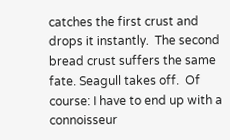catches the first crust and drops it instantly.  The second bread crust suffers the same fate. Seagull takes off.  Of course: I have to end up with a connoisseur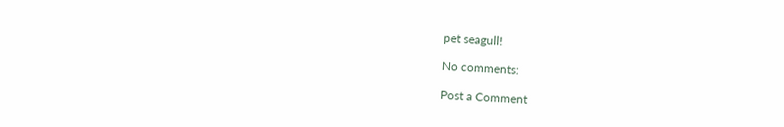pet seagull!

No comments:

Post a Comment